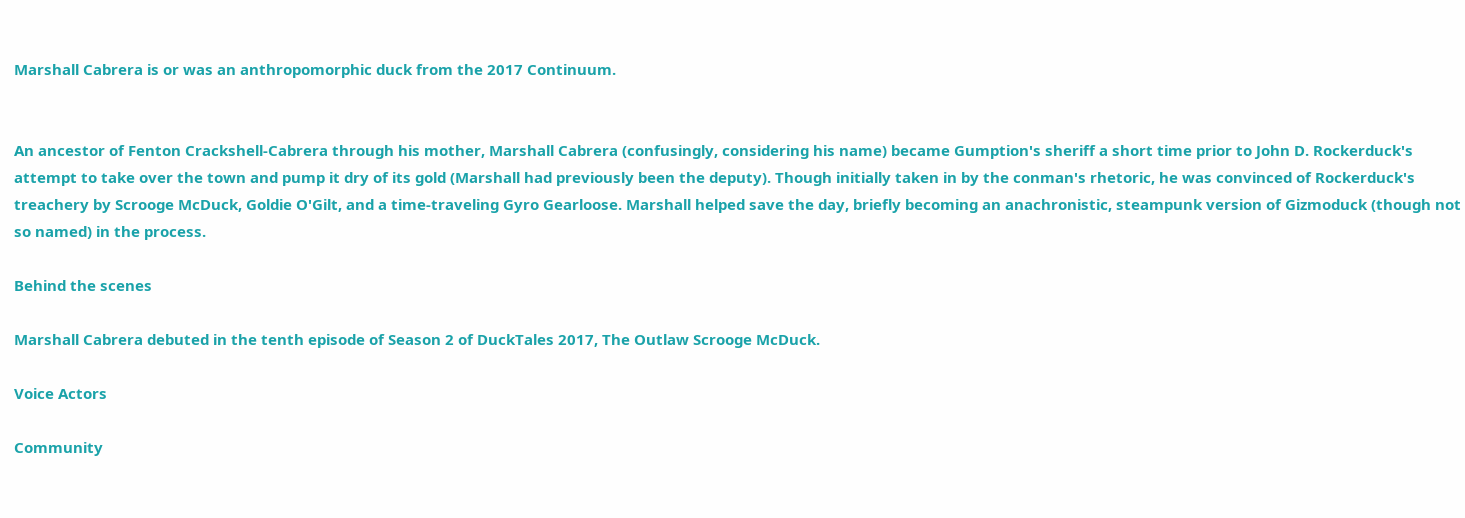Marshall Cabrera is or was an anthropomorphic duck from the 2017 Continuum.


An ancestor of Fenton Crackshell-Cabrera through his mother, Marshall Cabrera (confusingly, considering his name) became Gumption's sheriff a short time prior to John D. Rockerduck's attempt to take over the town and pump it dry of its gold (Marshall had previously been the deputy). Though initially taken in by the conman's rhetoric, he was convinced of Rockerduck's treachery by Scrooge McDuck, Goldie O'Gilt, and a time-traveling Gyro Gearloose. Marshall helped save the day, briefly becoming an anachronistic, steampunk version of Gizmoduck (though not so named) in the process.

Behind the scenes

Marshall Cabrera debuted in the tenth episode of Season 2 of DuckTales 2017, The Outlaw Scrooge McDuck.

Voice Actors

Community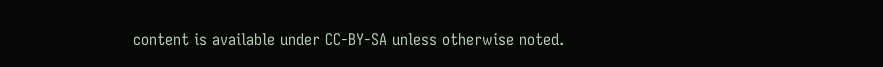content is available under CC-BY-SA unless otherwise noted.